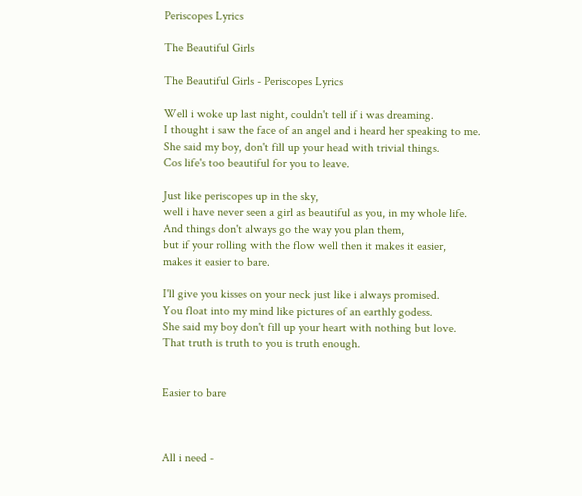Periscopes Lyrics

The Beautiful Girls

The Beautiful Girls - Periscopes Lyrics

Well i woke up last night, couldn't tell if i was dreaming.
I thought i saw the face of an angel and i heard her speaking to me.
She said my boy, don't fill up your head with trivial things.
Cos life's too beautiful for you to leave.

Just like periscopes up in the sky,
well i have never seen a girl as beautiful as you, in my whole life.
And things don't always go the way you plan them,
but if your rolling with the flow well then it makes it easier,
makes it easier to bare.

I'll give you kisses on your neck just like i always promised.
You float into my mind like pictures of an earthly godess.
She said my boy don't fill up your heart with nothing but love.
That truth is truth to you is truth enough.


Easier to bare



All i need -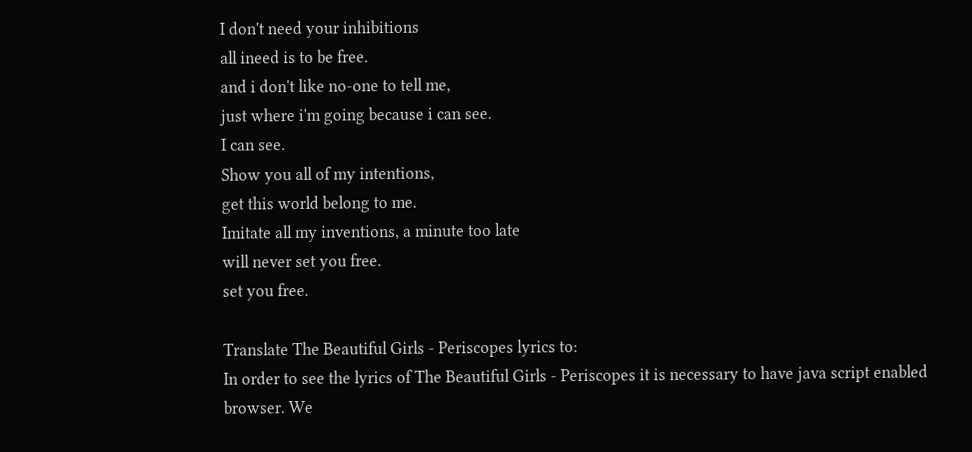I don't need your inhibitions
all ineed is to be free.
and i don't like no-one to tell me,
just where i'm going because i can see.
I can see.
Show you all of my intentions,
get this world belong to me.
Imitate all my inventions, a minute too late
will never set you free.
set you free.

Translate The Beautiful Girls - Periscopes lyrics to:
In order to see the lyrics of The Beautiful Girls - Periscopes it is necessary to have java script enabled browser. We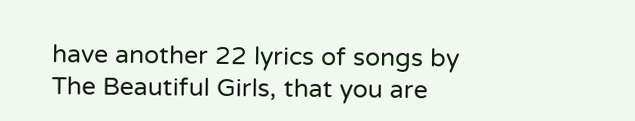have another 22 lyrics of songs by The Beautiful Girls, that you are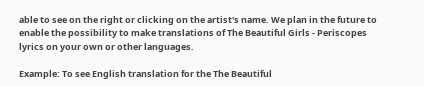able to see on the right or clicking on the artist's name. We plan in the future to enable the possibility to make translations of The Beautiful Girls - Periscopes lyrics on your own or other languages.

Example: To see English translation for the The Beautiful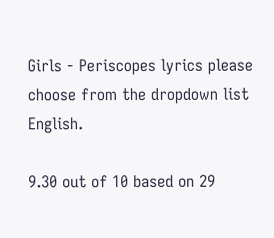Girls - Periscopes lyrics please choose from the dropdown list English.

9.30 out of 10 based on 29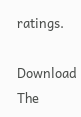ratings.

Download The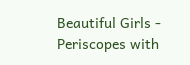Beautiful Girls - Periscopes with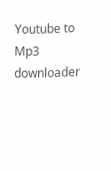Youtube to Mp3 downloader